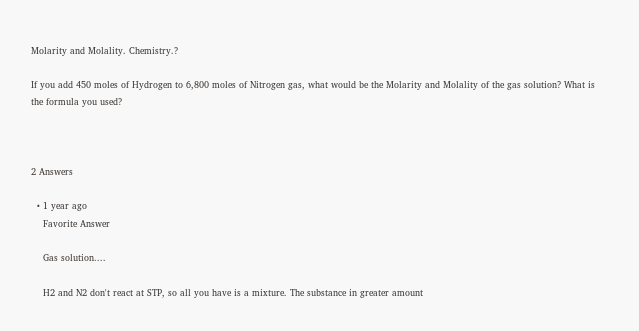Molarity and Molality. Chemistry.?

If you add 450 moles of Hydrogen to 6,800 moles of Nitrogen gas, what would be the Molarity and Molality of the gas solution? What is the formula you used?



2 Answers

  • 1 year ago
    Favorite Answer

    Gas solution....

    H2 and N2 don't react at STP, so all you have is a mixture. The substance in greater amount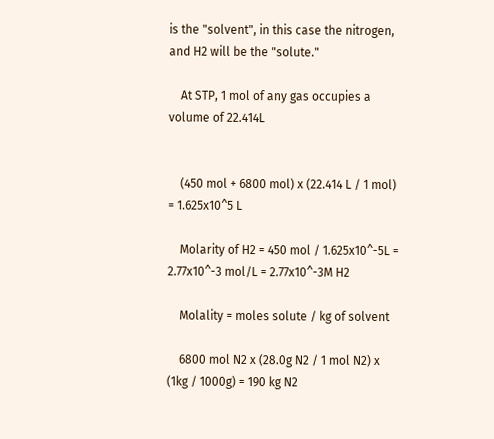is the "solvent", in this case the nitrogen, and H2 will be the "solute."

    At STP, 1 mol of any gas occupies a volume of 22.414L


    (450 mol + 6800 mol) x (22.414 L / 1 mol) = 1.625x10^5 L

    Molarity of H2 = 450 mol / 1.625x10^-5L = 2.77x10^-3 mol/L = 2.77x10^-3M H2

    Molality = moles solute / kg of solvent

    6800 mol N2 x (28.0g N2 / 1 mol N2) x (1kg / 1000g) = 190 kg N2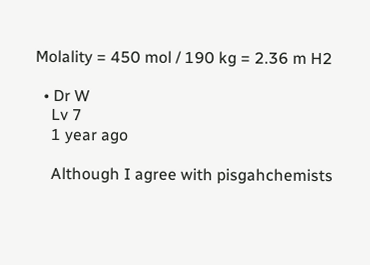Molality = 450 mol / 190 kg = 2.36 m H2

  • Dr W
    Lv 7
    1 year ago

    Although I agree with pisgahchemists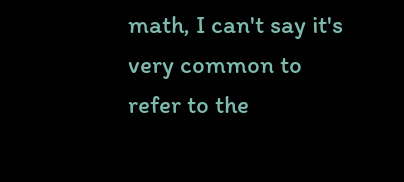math, I can't say it's very common to refer to the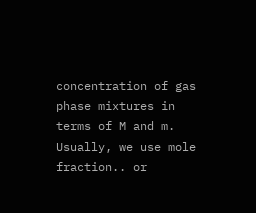concentration of gas phase mixtures in terms of M and m. Usually, we use mole fraction.. or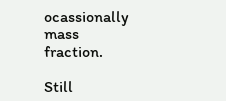ocassionally mass fraction.

Still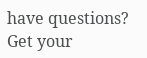have questions? Get your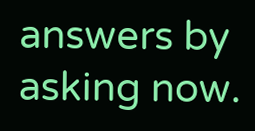answers by asking now.